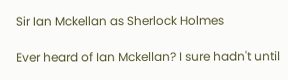Sir Ian Mckellan as Sherlock Holmes

Ever heard of Ian Mckellan? I sure hadn't until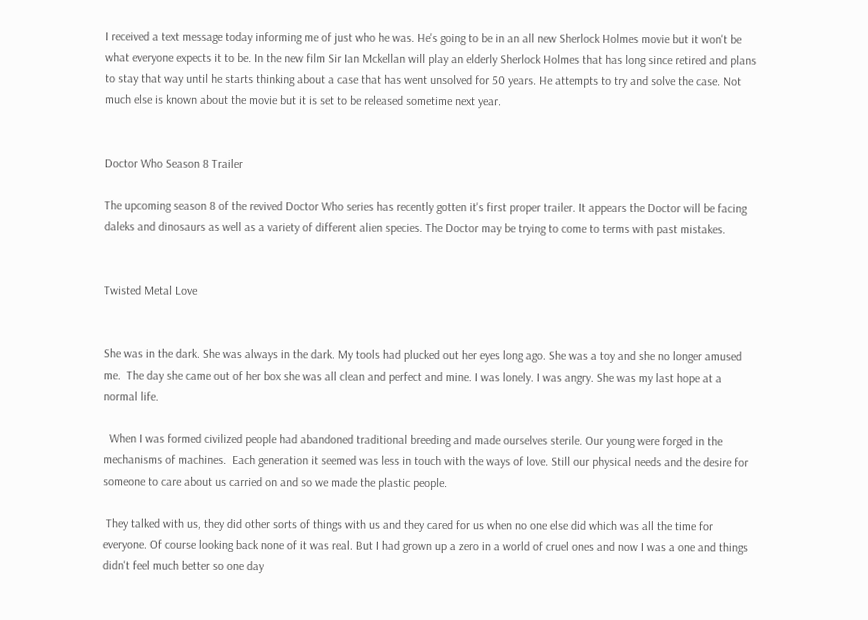I received a text message today informing me of just who he was. He's going to be in an all new Sherlock Holmes movie but it won't be what everyone expects it to be. In the new film Sir Ian Mckellan will play an elderly Sherlock Holmes that has long since retired and plans to stay that way until he starts thinking about a case that has went unsolved for 50 years. He attempts to try and solve the case. Not much else is known about the movie but it is set to be released sometime next year.


Doctor Who Season 8 Trailer

The upcoming season 8 of the revived Doctor Who series has recently gotten it's first proper trailer. It appears the Doctor will be facing daleks and dinosaurs as well as a variety of different alien species. The Doctor may be trying to come to terms with past mistakes.


Twisted Metal Love


She was in the dark. She was always in the dark. My tools had plucked out her eyes long ago. She was a toy and she no longer amused me.  The day she came out of her box she was all clean and perfect and mine. I was lonely. I was angry. She was my last hope at a normal life.

  When I was formed civilized people had abandoned traditional breeding and made ourselves sterile. Our young were forged in the mechanisms of machines.  Each generation it seemed was less in touch with the ways of love. Still our physical needs and the desire for someone to care about us carried on and so we made the plastic people.

 They talked with us, they did other sorts of things with us and they cared for us when no one else did which was all the time for everyone. Of course looking back none of it was real. But I had grown up a zero in a world of cruel ones and now I was a one and things didn't feel much better so one day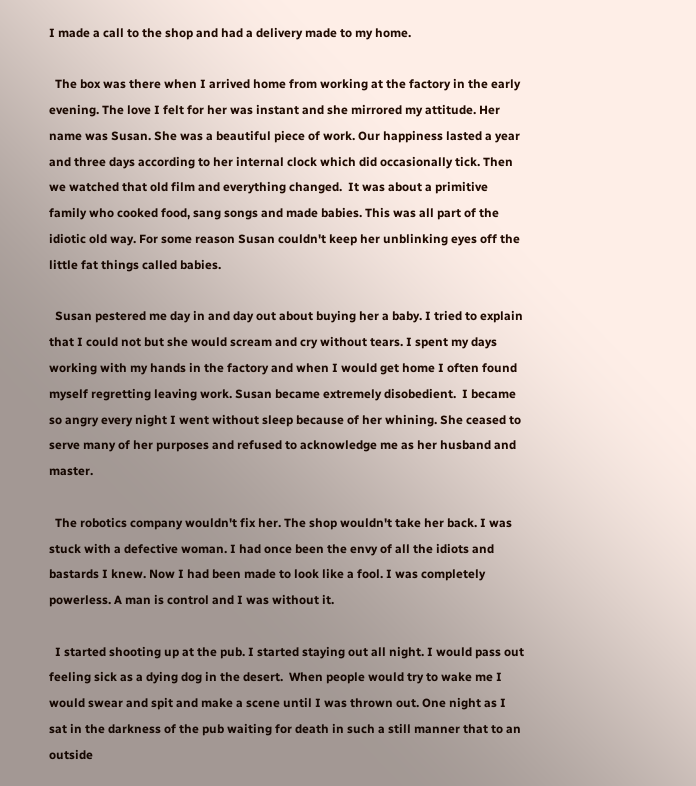I made a call to the shop and had a delivery made to my home.

  The box was there when I arrived home from working at the factory in the early evening. The love I felt for her was instant and she mirrored my attitude. Her name was Susan. She was a beautiful piece of work. Our happiness lasted a year and three days according to her internal clock which did occasionally tick. Then we watched that old film and everything changed.  It was about a primitive family who cooked food, sang songs and made babies. This was all part of the idiotic old way. For some reason Susan couldn't keep her unblinking eyes off the little fat things called babies.

  Susan pestered me day in and day out about buying her a baby. I tried to explain that I could not but she would scream and cry without tears. I spent my days working with my hands in the factory and when I would get home I often found myself regretting leaving work. Susan became extremely disobedient.  I became so angry every night I went without sleep because of her whining. She ceased to serve many of her purposes and refused to acknowledge me as her husband and master.

  The robotics company wouldn't fix her. The shop wouldn't take her back. I was stuck with a defective woman. I had once been the envy of all the idiots and bastards I knew. Now I had been made to look like a fool. I was completely powerless. A man is control and I was without it.

  I started shooting up at the pub. I started staying out all night. I would pass out feeling sick as a dying dog in the desert.  When people would try to wake me I would swear and spit and make a scene until I was thrown out. One night as I sat in the darkness of the pub waiting for death in such a still manner that to an outside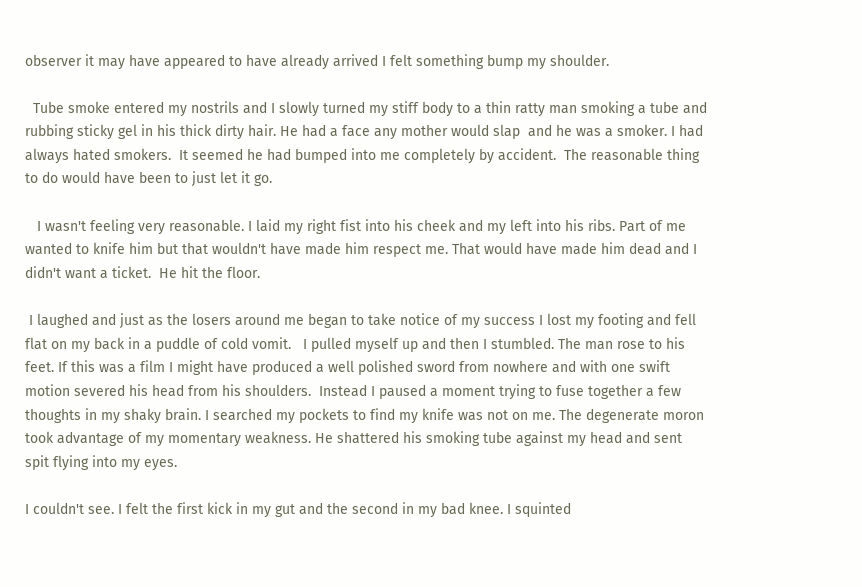observer it may have appeared to have already arrived I felt something bump my shoulder.

  Tube smoke entered my nostrils and I slowly turned my stiff body to a thin ratty man smoking a tube and rubbing sticky gel in his thick dirty hair. He had a face any mother would slap  and he was a smoker. I had always hated smokers.  It seemed he had bumped into me completely by accident.  The reasonable thing to do would have been to just let it go.

   I wasn't feeling very reasonable. I laid my right fist into his cheek and my left into his ribs. Part of me wanted to knife him but that wouldn't have made him respect me. That would have made him dead and I didn't want a ticket.  He hit the floor.

 I laughed and just as the losers around me began to take notice of my success I lost my footing and fell flat on my back in a puddle of cold vomit.   I pulled myself up and then I stumbled. The man rose to his feet. If this was a film I might have produced a well polished sword from nowhere and with one swift motion severed his head from his shoulders.  Instead I paused a moment trying to fuse together a few thoughts in my shaky brain. I searched my pockets to find my knife was not on me. The degenerate moron took advantage of my momentary weakness. He shattered his smoking tube against my head and sent spit flying into my eyes.

I couldn't see. I felt the first kick in my gut and the second in my bad knee. I squinted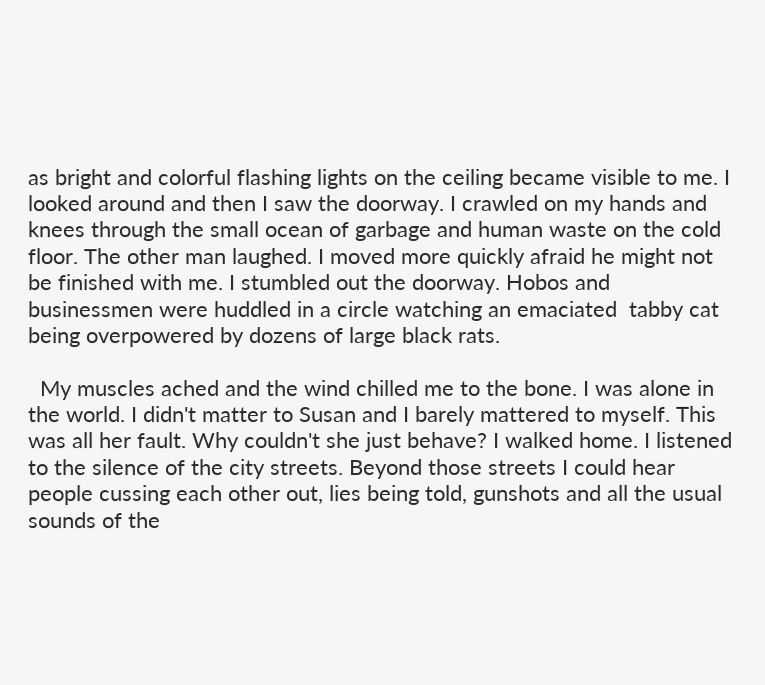as bright and colorful flashing lights on the ceiling became visible to me. I looked around and then I saw the doorway. I crawled on my hands and knees through the small ocean of garbage and human waste on the cold floor. The other man laughed. I moved more quickly afraid he might not be finished with me. I stumbled out the doorway. Hobos and businessmen were huddled in a circle watching an emaciated  tabby cat being overpowered by dozens of large black rats.

  My muscles ached and the wind chilled me to the bone. I was alone in the world. I didn't matter to Susan and I barely mattered to myself. This was all her fault. Why couldn't she just behave? I walked home. I listened to the silence of the city streets. Beyond those streets I could hear people cussing each other out, lies being told, gunshots and all the usual sounds of the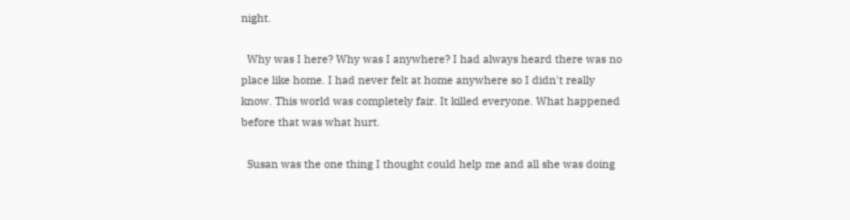night.

  Why was I here? Why was I anywhere? I had always heard there was no place like home. I had never felt at home anywhere so I didn't really know. This world was completely fair. It killed everyone. What happened before that was what hurt.

  Susan was the one thing I thought could help me and all she was doing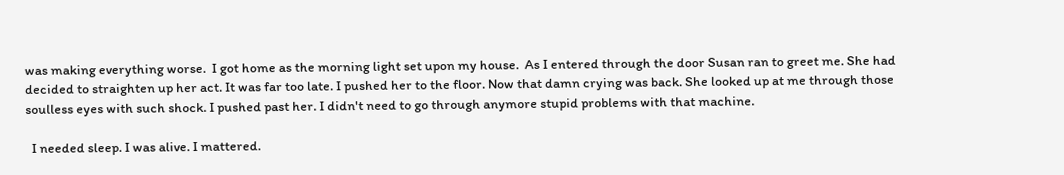was making everything worse.  I got home as the morning light set upon my house.  As I entered through the door Susan ran to greet me. She had decided to straighten up her act. It was far too late. I pushed her to the floor. Now that damn crying was back. She looked up at me through those soulless eyes with such shock. I pushed past her. I didn't need to go through anymore stupid problems with that machine.

  I needed sleep. I was alive. I mattered.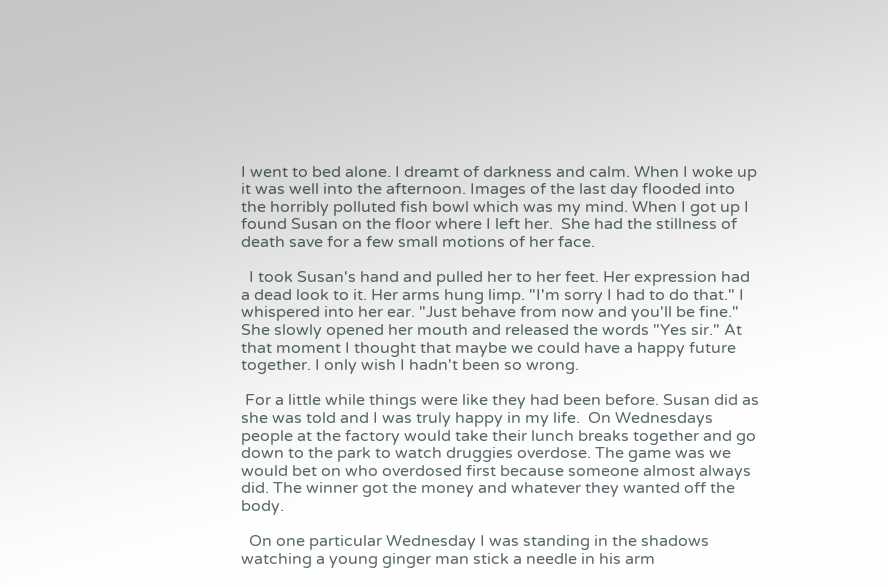I went to bed alone. I dreamt of darkness and calm. When I woke up it was well into the afternoon. Images of the last day flooded into the horribly polluted fish bowl which was my mind. When I got up I found Susan on the floor where I left her.  She had the stillness of death save for a few small motions of her face.

  I took Susan's hand and pulled her to her feet. Her expression had a dead look to it. Her arms hung limp. "I'm sorry I had to do that." I whispered into her ear. "Just behave from now and you'll be fine." She slowly opened her mouth and released the words "Yes sir." At that moment I thought that maybe we could have a happy future together. I only wish I hadn't been so wrong.

 For a little while things were like they had been before. Susan did as she was told and I was truly happy in my life.  On Wednesdays people at the factory would take their lunch breaks together and go down to the park to watch druggies overdose. The game was we would bet on who overdosed first because someone almost always did. The winner got the money and whatever they wanted off the body.

  On one particular Wednesday I was standing in the shadows watching a young ginger man stick a needle in his arm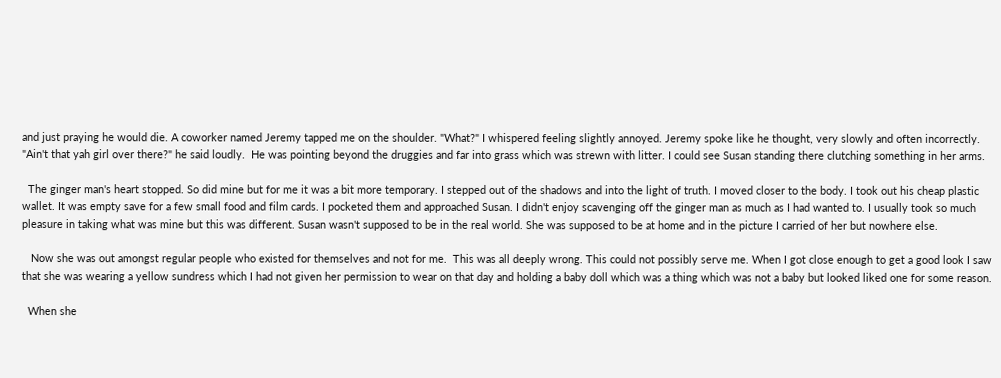and just praying he would die. A coworker named Jeremy tapped me on the shoulder. "What?" I whispered feeling slightly annoyed. Jeremy spoke like he thought, very slowly and often incorrectly. "Ain't that yah girl over there?" he said loudly.  He was pointing beyond the druggies and far into grass which was strewn with litter. I could see Susan standing there clutching something in her arms.

  The ginger man's heart stopped. So did mine but for me it was a bit more temporary. I stepped out of the shadows and into the light of truth. I moved closer to the body. I took out his cheap plastic wallet. It was empty save for a few small food and film cards. I pocketed them and approached Susan. I didn't enjoy scavenging off the ginger man as much as I had wanted to. I usually took so much pleasure in taking what was mine but this was different. Susan wasn't supposed to be in the real world. She was supposed to be at home and in the picture I carried of her but nowhere else.

   Now she was out amongst regular people who existed for themselves and not for me.  This was all deeply wrong. This could not possibly serve me. When I got close enough to get a good look I saw that she was wearing a yellow sundress which I had not given her permission to wear on that day and holding a baby doll which was a thing which was not a baby but looked liked one for some reason.

  When she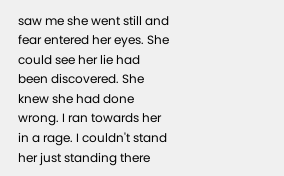saw me she went still and fear entered her eyes. She could see her lie had been discovered. She knew she had done wrong. I ran towards her in a rage. I couldn't stand her just standing there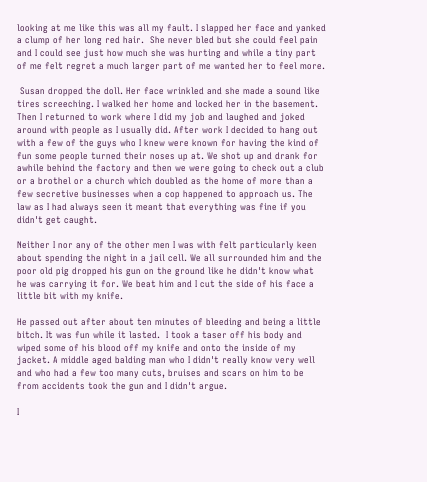looking at me like this was all my fault. I slapped her face and yanked a clump of her long red hair.  She never bled but she could feel pain and I could see just how much she was hurting and while a tiny part of me felt regret a much larger part of me wanted her to feel more.

 Susan dropped the doll. Her face wrinkled and she made a sound like tires screeching. I walked her home and locked her in the basement. Then I returned to work where I did my job and laughed and joked around with people as I usually did. After work I decided to hang out with a few of the guys who I knew were known for having the kind of fun some people turned their noses up at. We shot up and drank for awhile behind the factory and then we were going to check out a club or a brothel or a church which doubled as the home of more than a few secretive businesses when a cop happened to approach us. The law as I had always seen it meant that everything was fine if you didn't get caught.

Neither I nor any of the other men I was with felt particularly keen about spending the night in a jail cell. We all surrounded him and the poor old pig dropped his gun on the ground like he didn't know what he was carrying it for. We beat him and I cut the side of his face a little bit with my knife.

He passed out after about ten minutes of bleeding and being a little bitch. It was fun while it lasted.  I took a taser off his body and wiped some of his blood off my knife and onto the inside of my jacket. A middle aged balding man who I didn't really know very well and who had a few too many cuts, bruises and scars on him to be from accidents took the gun and I didn't argue.

I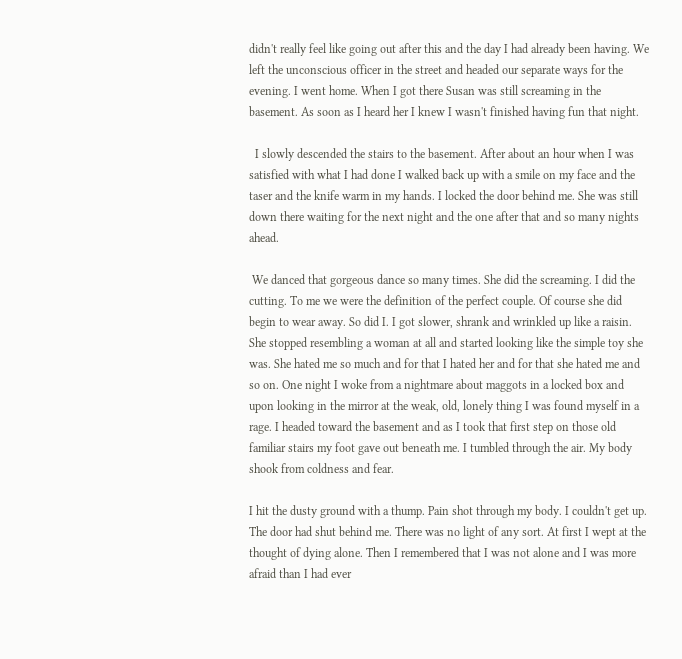didn't really feel like going out after this and the day I had already been having. We left the unconscious officer in the street and headed our separate ways for the evening. I went home. When I got there Susan was still screaming in the basement. As soon as I heard her I knew I wasn't finished having fun that night.

  I slowly descended the stairs to the basement. After about an hour when I was satisfied with what I had done I walked back up with a smile on my face and the taser and the knife warm in my hands. I locked the door behind me. She was still down there waiting for the next night and the one after that and so many nights ahead.

 We danced that gorgeous dance so many times. She did the screaming. I did the cutting. To me we were the definition of the perfect couple. Of course she did begin to wear away. So did I. I got slower, shrank and wrinkled up like a raisin. She stopped resembling a woman at all and started looking like the simple toy she was. She hated me so much and for that I hated her and for that she hated me and so on. One night I woke from a nightmare about maggots in a locked box and upon looking in the mirror at the weak, old, lonely thing I was found myself in a rage. I headed toward the basement and as I took that first step on those old familiar stairs my foot gave out beneath me. I tumbled through the air. My body shook from coldness and fear.

I hit the dusty ground with a thump. Pain shot through my body. I couldn't get up. The door had shut behind me. There was no light of any sort. At first I wept at the thought of dying alone. Then I remembered that I was not alone and I was more afraid than I had ever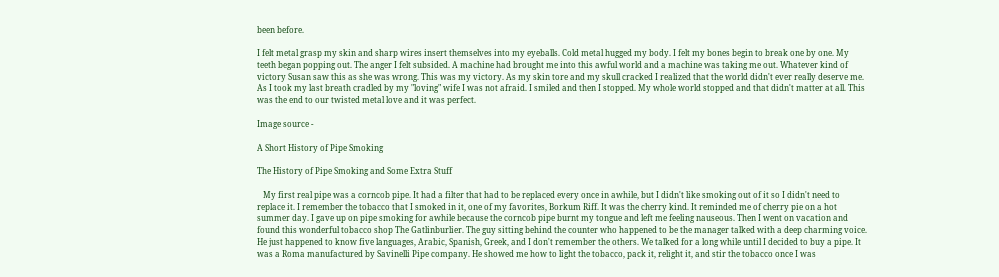been before.

I felt metal grasp my skin and sharp wires insert themselves into my eyeballs. Cold metal hugged my body. I felt my bones begin to break one by one. My teeth began popping out. The anger I felt subsided. A machine had brought me into this awful world and a machine was taking me out. Whatever kind of victory Susan saw this as she was wrong. This was my victory. As my skin tore and my skull cracked I realized that the world didn't ever really deserve me. As I took my last breath cradled by my "loving" wife I was not afraid. I smiled and then I stopped. My whole world stopped and that didn't matter at all. This was the end to our twisted metal love and it was perfect.

Image source -

A Short History of Pipe Smoking

The History of Pipe Smoking and Some Extra Stuff

   My first real pipe was a corncob pipe. It had a filter that had to be replaced every once in awhile, but I didn't like smoking out of it so I didn't need to replace it. I remember the tobacco that I smoked in it, one of my favorites, Borkum Riff. It was the cherry kind. It reminded me of cherry pie on a hot summer day. I gave up on pipe smoking for awhile because the corncob pipe burnt my tongue and left me feeling nauseous. Then I went on vacation and found this wonderful tobacco shop The Gatlinburlier. The guy sitting behind the counter who happened to be the manager talked with a deep charming voice. He just happened to know five languages, Arabic, Spanish, Greek, and I don't remember the others. We talked for a long while until I decided to buy a pipe. It was a Roma manufactured by Savinelli Pipe company. He showed me how to light the tobacco, pack it, relight it, and stir the tobacco once I was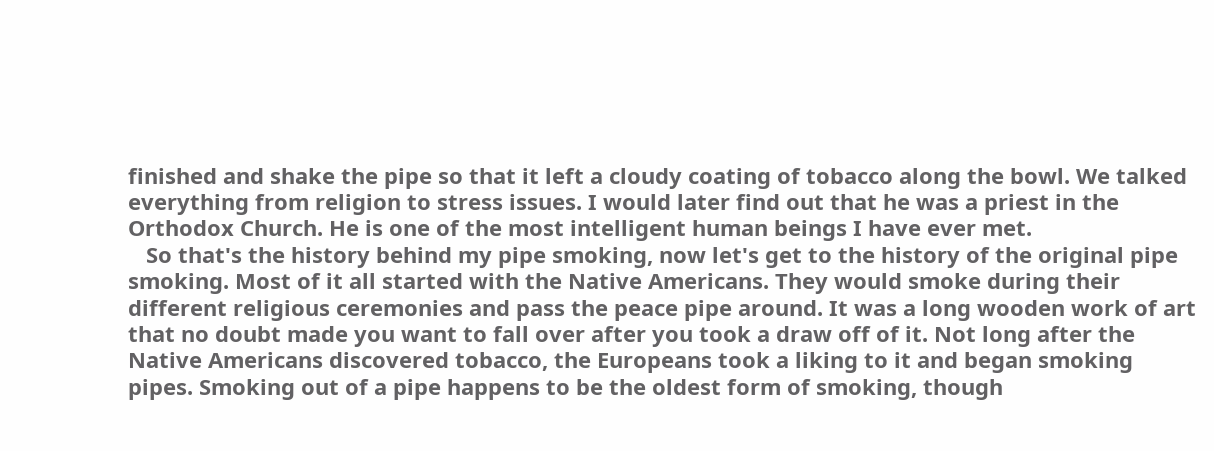finished and shake the pipe so that it left a cloudy coating of tobacco along the bowl. We talked everything from religion to stress issues. I would later find out that he was a priest in the Orthodox Church. He is one of the most intelligent human beings I have ever met.
   So that's the history behind my pipe smoking, now let's get to the history of the original pipe smoking. Most of it all started with the Native Americans. They would smoke during their different religious ceremonies and pass the peace pipe around. It was a long wooden work of art that no doubt made you want to fall over after you took a draw off of it. Not long after the Native Americans discovered tobacco, the Europeans took a liking to it and began smoking pipes. Smoking out of a pipe happens to be the oldest form of smoking, though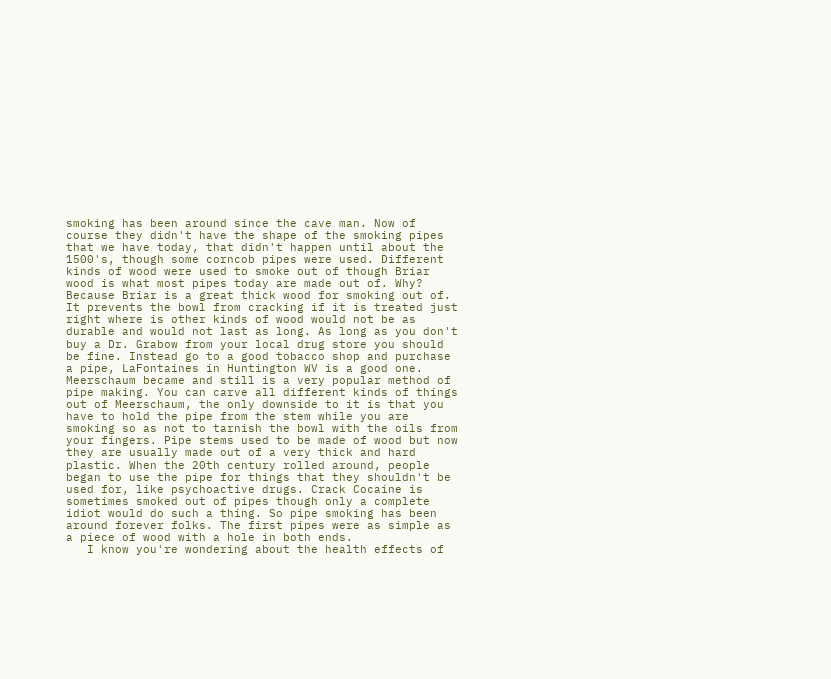smoking has been around since the cave man. Now of course they didn't have the shape of the smoking pipes that we have today, that didn't happen until about the 1500's, though some corncob pipes were used. Different kinds of wood were used to smoke out of though Briar wood is what most pipes today are made out of. Why? Because Briar is a great thick wood for smoking out of. It prevents the bowl from cracking if it is treated just right where is other kinds of wood would not be as durable and would not last as long. As long as you don't buy a Dr. Grabow from your local drug store you should be fine. Instead go to a good tobacco shop and purchase a pipe, LaFontaines in Huntington WV is a good one. Meerschaum became and still is a very popular method of pipe making. You can carve all different kinds of things out of Meerschaum, the only downside to it is that you have to hold the pipe from the stem while you are smoking so as not to tarnish the bowl with the oils from your fingers. Pipe stems used to be made of wood but now they are usually made out of a very thick and hard plastic. When the 20th century rolled around, people began to use the pipe for things that they shouldn't be used for, like psychoactive drugs. Crack Cocaine is sometimes smoked out of pipes though only a complete idiot would do such a thing. So pipe smoking has been around forever folks. The first pipes were as simple as a piece of wood with a hole in both ends.
   I know you're wondering about the health effects of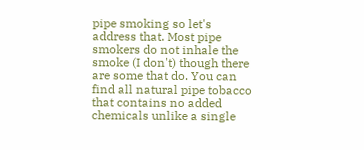pipe smoking so let's address that. Most pipe smokers do not inhale the smoke (I don't) though there are some that do. You can find all natural pipe tobacco that contains no added chemicals unlike a single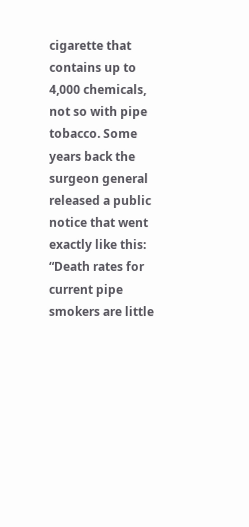cigarette that contains up to 4,000 chemicals, not so with pipe tobacco. Some years back the surgeon general released a public notice that went exactly like this: “Death rates for current pipe smokers are little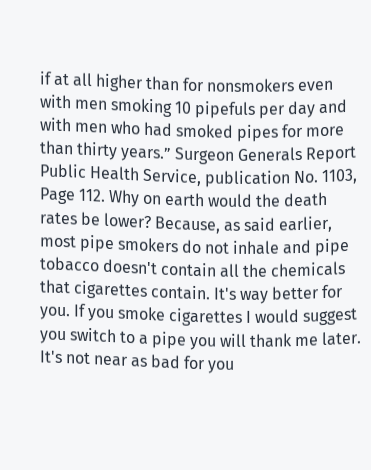if at all higher than for nonsmokers even with men smoking 10 pipefuls per day and with men who had smoked pipes for more than thirty years.” Surgeon Generals Report Public Health Service, publication No. 1103, Page 112. Why on earth would the death rates be lower? Because, as said earlier, most pipe smokers do not inhale and pipe tobacco doesn't contain all the chemicals that cigarettes contain. It's way better for you. If you smoke cigarettes I would suggest you switch to a pipe you will thank me later. It's not near as bad for you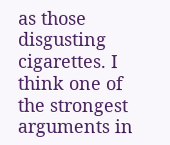as those disgusting cigarettes. I think one of the strongest arguments in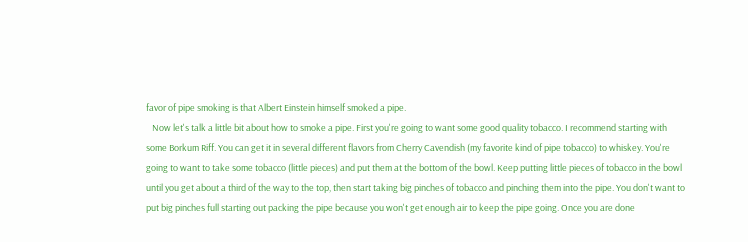favor of pipe smoking is that Albert Einstein himself smoked a pipe.
   Now let's talk a little bit about how to smoke a pipe. First you're going to want some good quality tobacco. I recommend starting with some Borkum Riff. You can get it in several different flavors from Cherry Cavendish (my favorite kind of pipe tobacco) to whiskey. You're going to want to take some tobacco (little pieces) and put them at the bottom of the bowl. Keep putting little pieces of tobacco in the bowl until you get about a third of the way to the top, then start taking big pinches of tobacco and pinching them into the pipe. You don't want to put big pinches full starting out packing the pipe because you won't get enough air to keep the pipe going. Once you are done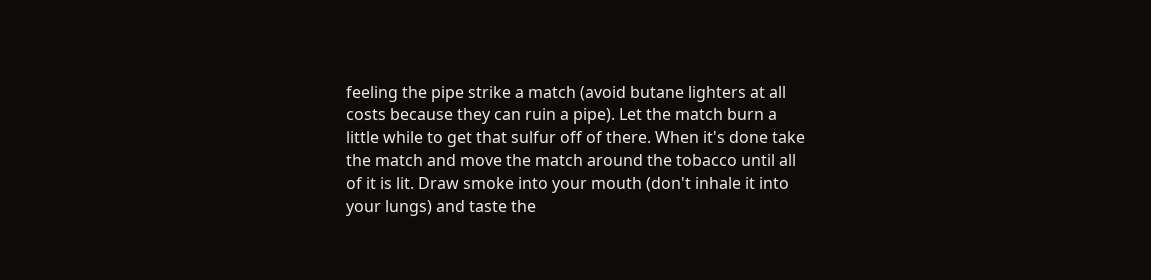feeling the pipe strike a match (avoid butane lighters at all costs because they can ruin a pipe). Let the match burn a little while to get that sulfur off of there. When it's done take the match and move the match around the tobacco until all of it is lit. Draw smoke into your mouth (don't inhale it into your lungs) and taste the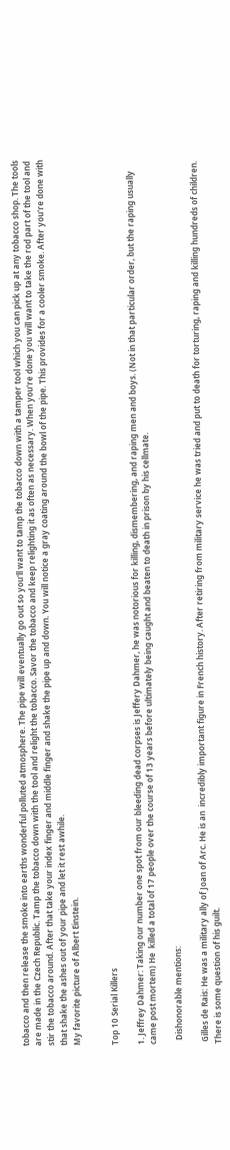tobacco and then release the smoke into earths wonderful polluted atmosphere. The pipe will eventually go out so you'll want to tamp the tobacco down with a tamper tool which you can pick up at any tobacco shop. The tools are made in the Czech Republic. Tamp the tobacco down with the tool and relight the tobacco. Savor the tobacco and keep relighting it as often as necessary. When you're done you will want to take the rod part of the tool and stir the tobacco around. After that take your index finger and middle finger and shake the pipe up and down. You will notice a gray coating around the bowl of the pipe. This provides for a cooler smoke. After you're done with that shake the ashes out of your pipe and let it rest awhile.
My favorite picture of Albert Einstein.


Top 10 Serial Killers

1. Jeffrey Dahmer: Taking our number one spot from our bleeding dead corpses is Jeffery Dahmer, he was notorious for killing, dismembering, and raping men and boys. (Not in that particular order, but the raping usually came post mortem) He  killed a total of 17 people over the course of 13 years before ultimately being caught and beaten to death in prison by his cellmate.

  Dishonorable mentions:

 Gilles de Rais: He was a military ally of Joan of Arc. He is an  incredibly important figure in French history. After retiring from military service he was tried and put to death for torturing, raping and killing hundreds of children. There is some question of his guilt.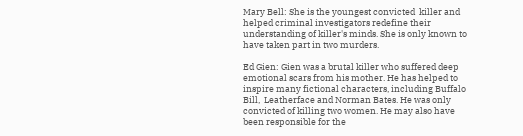Mary Bell: She is the youngest convicted  killer and helped criminal investigators redefine their understanding of killer's minds. She is only known to have taken part in two murders.

Ed Gien: Gien was a brutal killer who suffered deep emotional scars from his mother. He has helped to inspire many fictional characters, including Buffalo Bill,  Leatherface and Norman Bates. He was only convicted of killing two women. He may also have been responsible for the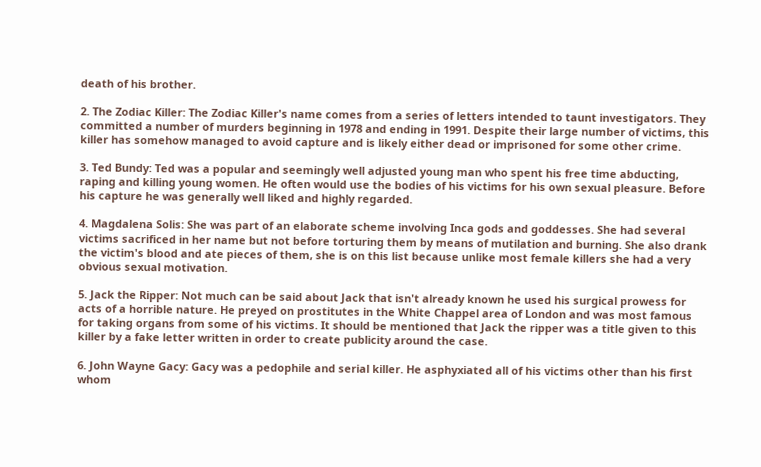death of his brother.

2. The Zodiac Killer: The Zodiac Killer's name comes from a series of letters intended to taunt investigators. They committed a number of murders beginning in 1978 and ending in 1991. Despite their large number of victims, this killer has somehow managed to avoid capture and is likely either dead or imprisoned for some other crime.

3. Ted Bundy: Ted was a popular and seemingly well adjusted young man who spent his free time abducting, raping and killing young women. He often would use the bodies of his victims for his own sexual pleasure. Before his capture he was generally well liked and highly regarded.

4. Magdalena Solis: She was part of an elaborate scheme involving Inca gods and goddesses. She had several victims sacrificed in her name but not before torturing them by means of mutilation and burning. She also drank the victim's blood and ate pieces of them, she is on this list because unlike most female killers she had a very obvious sexual motivation.

5. Jack the Ripper: Not much can be said about Jack that isn't already known he used his surgical prowess for acts of a horrible nature. He preyed on prostitutes in the White Chappel area of London and was most famous for taking organs from some of his victims. It should be mentioned that Jack the ripper was a title given to this killer by a fake letter written in order to create publicity around the case.

6. John Wayne Gacy: Gacy was a pedophile and serial killer. He asphyxiated all of his victims other than his first whom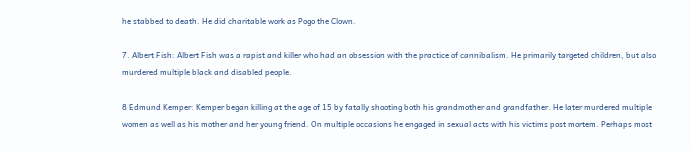he stabbed to death. He did charitable work as Pogo the Clown.

7. Albert Fish: Albert Fish was a rapist and killer who had an obsession with the practice of cannibalism. He primarily targeted children, but also murdered multiple black and disabled people.

8 Edmund Kemper: Kemper began killing at the age of 15 by fatally shooting both his grandmother and grandfather. He later murdered multiple women as well as his mother and her young friend. On multiple occasions he engaged in sexual acts with his victims post mortem. Perhaps most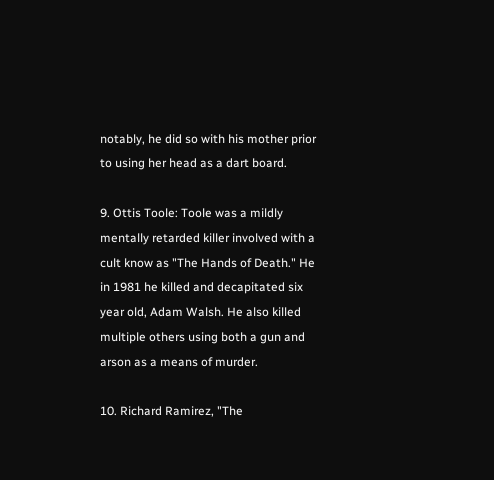notably, he did so with his mother prior to using her head as a dart board.

9. Ottis Toole: Toole was a mildly mentally retarded killer involved with a cult know as "The Hands of Death." He in 1981 he killed and decapitated six year old, Adam Walsh. He also killed multiple others using both a gun and arson as a means of murder.

10. Richard Ramirez, "The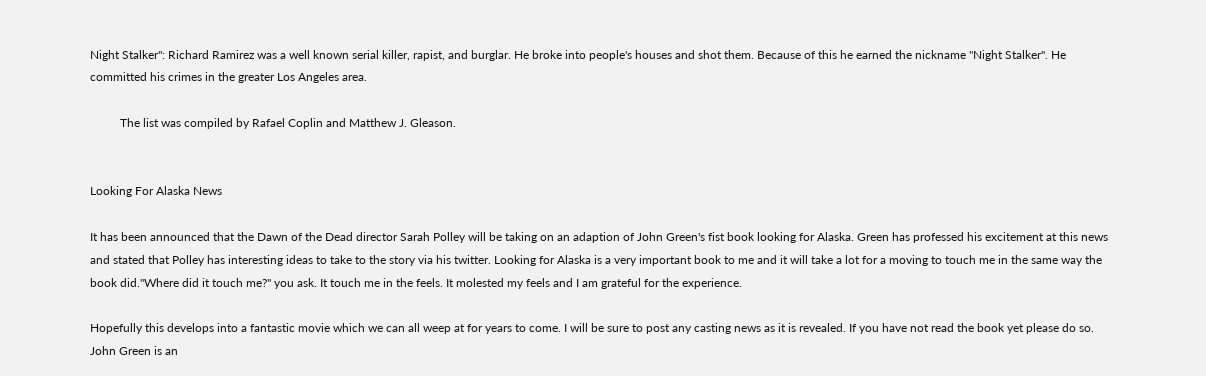Night Stalker": Richard Ramirez was a well known serial killer, rapist, and burglar. He broke into people's houses and shot them. Because of this he earned the nickname "Night Stalker". He committed his crimes in the greater Los Angeles area.

          The list was compiled by Rafael Coplin and Matthew J. Gleason.


Looking For Alaska News

It has been announced that the Dawn of the Dead director Sarah Polley will be taking on an adaption of John Green's fist book looking for Alaska. Green has professed his excitement at this news and stated that Polley has interesting ideas to take to the story via his twitter. Looking for Alaska is a very important book to me and it will take a lot for a moving to touch me in the same way the book did."Where did it touch me?" you ask. It touch me in the feels. It molested my feels and I am grateful for the experience.

Hopefully this develops into a fantastic movie which we can all weep at for years to come. I will be sure to post any casting news as it is revealed. If you have not read the book yet please do so. John Green is an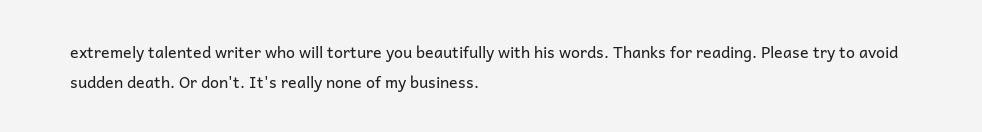extremely talented writer who will torture you beautifully with his words. Thanks for reading. Please try to avoid sudden death. Or don't. It's really none of my business.